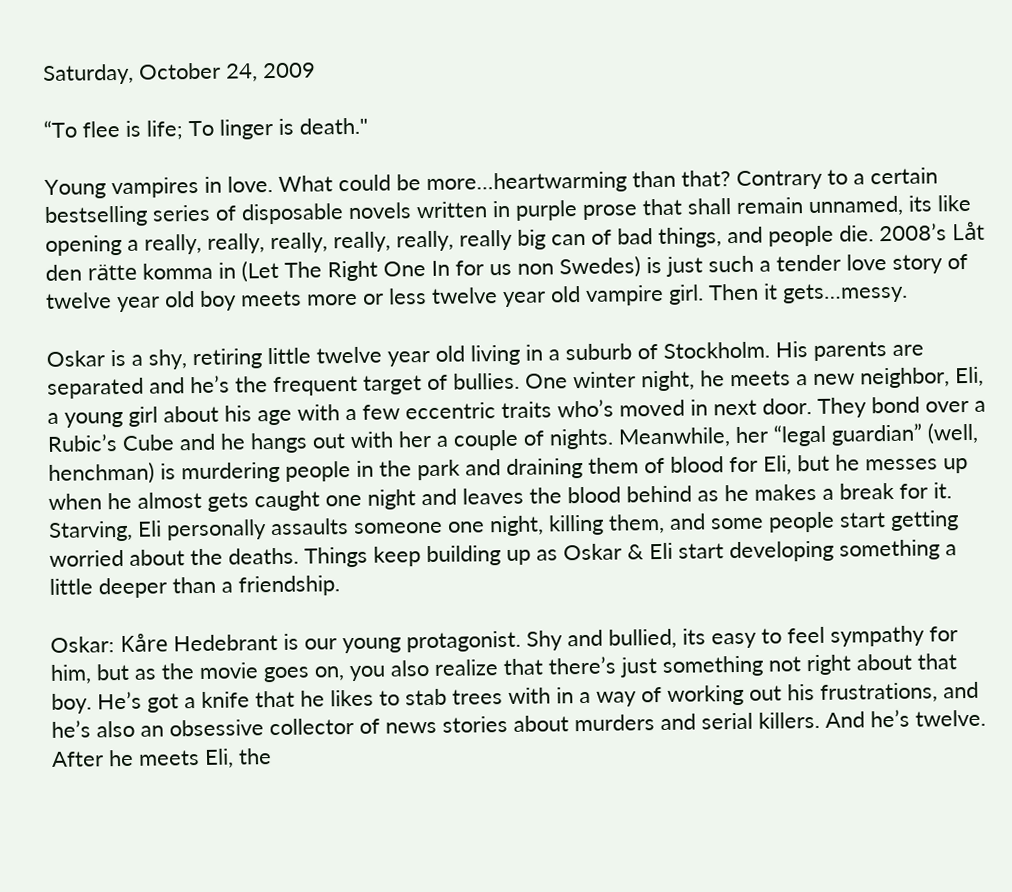Saturday, October 24, 2009

“To flee is life; To linger is death."

Young vampires in love. What could be more…heartwarming than that? Contrary to a certain bestselling series of disposable novels written in purple prose that shall remain unnamed, its like opening a really, really, really, really, really, really big can of bad things, and people die. 2008’s Låt den rätte komma in (Let The Right One In for us non Swedes) is just such a tender love story of twelve year old boy meets more or less twelve year old vampire girl. Then it gets…messy.

Oskar is a shy, retiring little twelve year old living in a suburb of Stockholm. His parents are separated and he’s the frequent target of bullies. One winter night, he meets a new neighbor, Eli, a young girl about his age with a few eccentric traits who’s moved in next door. They bond over a Rubic’s Cube and he hangs out with her a couple of nights. Meanwhile, her “legal guardian” (well, henchman) is murdering people in the park and draining them of blood for Eli, but he messes up when he almost gets caught one night and leaves the blood behind as he makes a break for it. Starving, Eli personally assaults someone one night, killing them, and some people start getting worried about the deaths. Things keep building up as Oskar & Eli start developing something a little deeper than a friendship.

Oskar: Kåre Hedebrant is our young protagonist. Shy and bullied, its easy to feel sympathy for him, but as the movie goes on, you also realize that there’s just something not right about that boy. He’s got a knife that he likes to stab trees with in a way of working out his frustrations, and he’s also an obsessive collector of news stories about murders and serial killers. And he’s twelve. After he meets Eli, the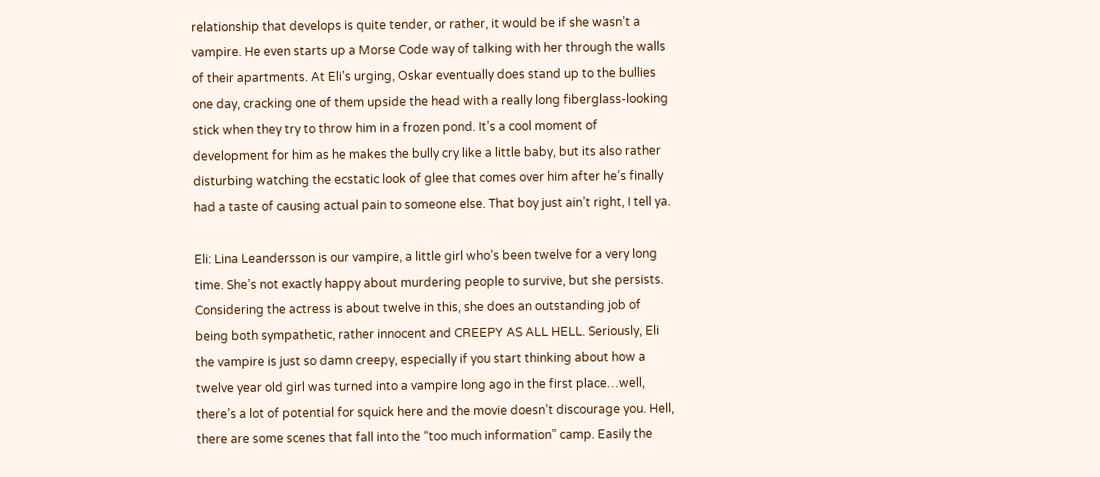relationship that develops is quite tender, or rather, it would be if she wasn’t a vampire. He even starts up a Morse Code way of talking with her through the walls of their apartments. At Eli’s urging, Oskar eventually does stand up to the bullies one day, cracking one of them upside the head with a really long fiberglass-looking stick when they try to throw him in a frozen pond. It’s a cool moment of development for him as he makes the bully cry like a little baby, but its also rather disturbing watching the ecstatic look of glee that comes over him after he’s finally had a taste of causing actual pain to someone else. That boy just ain’t right, I tell ya.

Eli: Lina Leandersson is our vampire, a little girl who’s been twelve for a very long time. She’s not exactly happy about murdering people to survive, but she persists. Considering the actress is about twelve in this, she does an outstanding job of being both sympathetic, rather innocent and CREEPY AS ALL HELL. Seriously, Eli the vampire is just so damn creepy, especially if you start thinking about how a twelve year old girl was turned into a vampire long ago in the first place…well, there’s a lot of potential for squick here and the movie doesn’t discourage you. Hell, there are some scenes that fall into the “too much information” camp. Easily the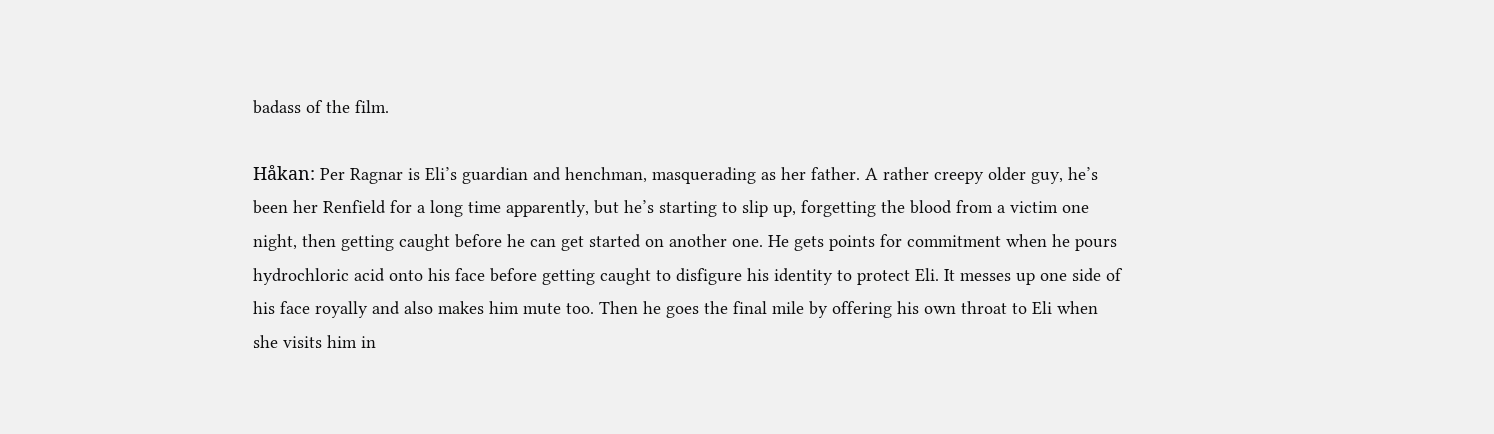badass of the film.

Håkan: Per Ragnar is Eli’s guardian and henchman, masquerading as her father. A rather creepy older guy, he’s been her Renfield for a long time apparently, but he’s starting to slip up, forgetting the blood from a victim one night, then getting caught before he can get started on another one. He gets points for commitment when he pours hydrochloric acid onto his face before getting caught to disfigure his identity to protect Eli. It messes up one side of his face royally and also makes him mute too. Then he goes the final mile by offering his own throat to Eli when she visits him in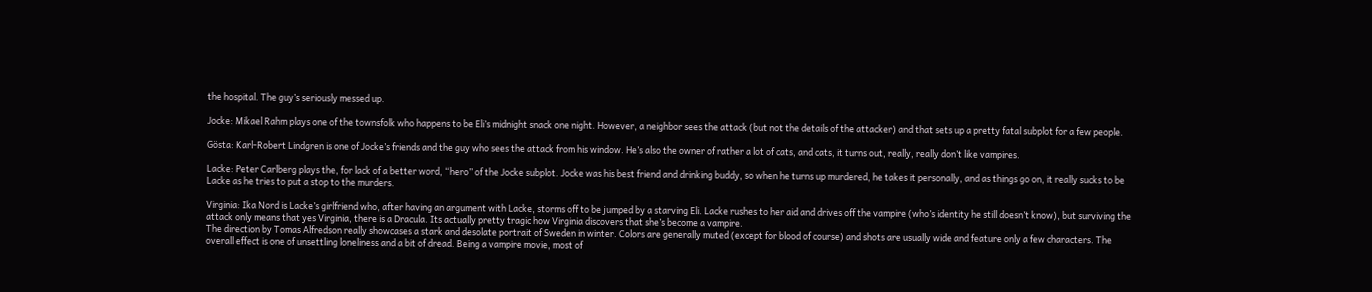the hospital. The guy’s seriously messed up.

Jocke: Mikael Rahm plays one of the townsfolk who happens to be Eli’s midnight snack one night. However, a neighbor sees the attack (but not the details of the attacker) and that sets up a pretty fatal subplot for a few people.

Gösta: Karl-Robert Lindgren is one of Jocke’s friends and the guy who sees the attack from his window. He’s also the owner of rather a lot of cats, and cats, it turns out, really, really don’t like vampires.

Lacke: Peter Carlberg plays the, for lack of a better word, “hero” of the Jocke subplot. Jocke was his best friend and drinking buddy, so when he turns up murdered, he takes it personally, and as things go on, it really sucks to be Lacke as he tries to put a stop to the murders.

Virginia: Ika Nord is Lacke’s girlfriend who, after having an argument with Lacke, storms off to be jumped by a starving Eli. Lacke rushes to her aid and drives off the vampire (who’s identity he still doesn’t know), but surviving the attack only means that yes Virginia, there is a Dracula. Its actually pretty tragic how Virginia discovers that she’s become a vampire.
The direction by Tomas Alfredson really showcases a stark and desolate portrait of Sweden in winter. Colors are generally muted (except for blood of course) and shots are usually wide and feature only a few characters. The overall effect is one of unsettling loneliness and a bit of dread. Being a vampire movie, most of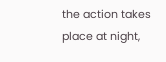the action takes place at night,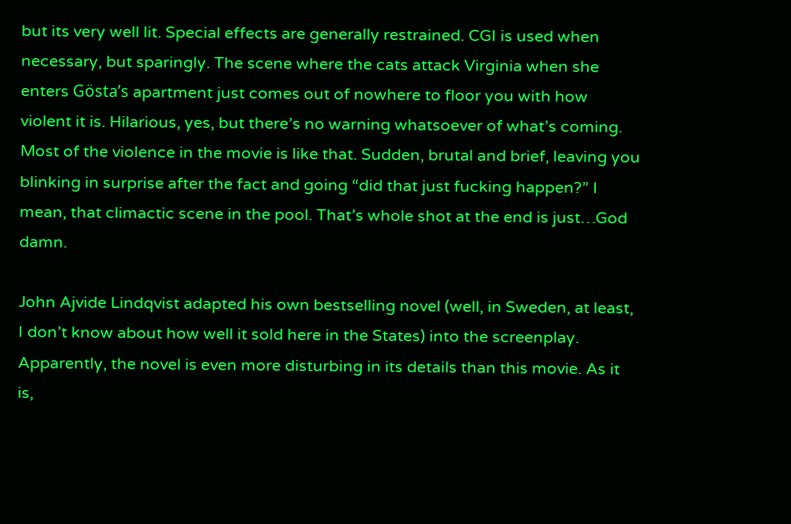but its very well lit. Special effects are generally restrained. CGI is used when necessary, but sparingly. The scene where the cats attack Virginia when she enters Gösta’s apartment just comes out of nowhere to floor you with how violent it is. Hilarious, yes, but there’s no warning whatsoever of what’s coming. Most of the violence in the movie is like that. Sudden, brutal and brief, leaving you blinking in surprise after the fact and going “did that just fucking happen?” I mean, that climactic scene in the pool. That’s whole shot at the end is just…God damn.

John Ajvide Lindqvist adapted his own bestselling novel (well, in Sweden, at least, I don’t know about how well it sold here in the States) into the screenplay. Apparently, the novel is even more disturbing in its details than this movie. As it is,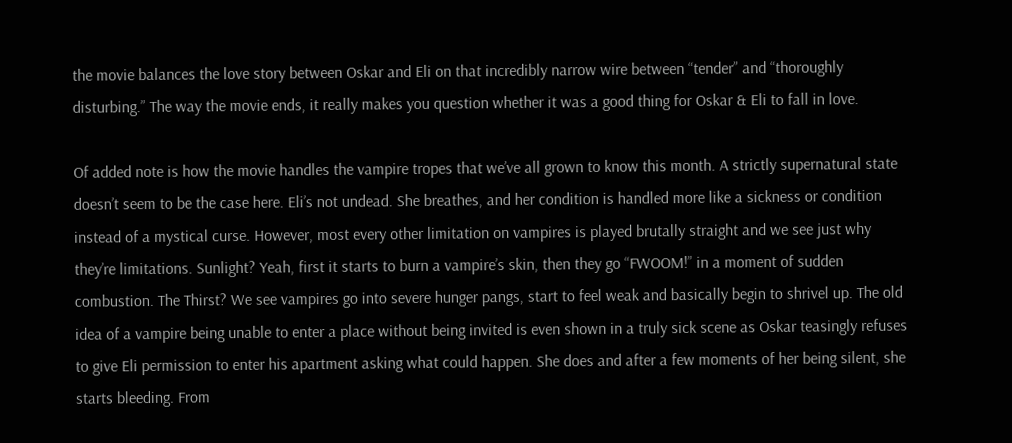the movie balances the love story between Oskar and Eli on that incredibly narrow wire between “tender” and “thoroughly disturbing.” The way the movie ends, it really makes you question whether it was a good thing for Oskar & Eli to fall in love.

Of added note is how the movie handles the vampire tropes that we’ve all grown to know this month. A strictly supernatural state doesn’t seem to be the case here. Eli’s not undead. She breathes, and her condition is handled more like a sickness or condition instead of a mystical curse. However, most every other limitation on vampires is played brutally straight and we see just why they’re limitations. Sunlight? Yeah, first it starts to burn a vampire’s skin, then they go “FWOOM!” in a moment of sudden combustion. The Thirst? We see vampires go into severe hunger pangs, start to feel weak and basically begin to shrivel up. The old idea of a vampire being unable to enter a place without being invited is even shown in a truly sick scene as Oskar teasingly refuses to give Eli permission to enter his apartment asking what could happen. She does and after a few moments of her being silent, she starts bleeding. From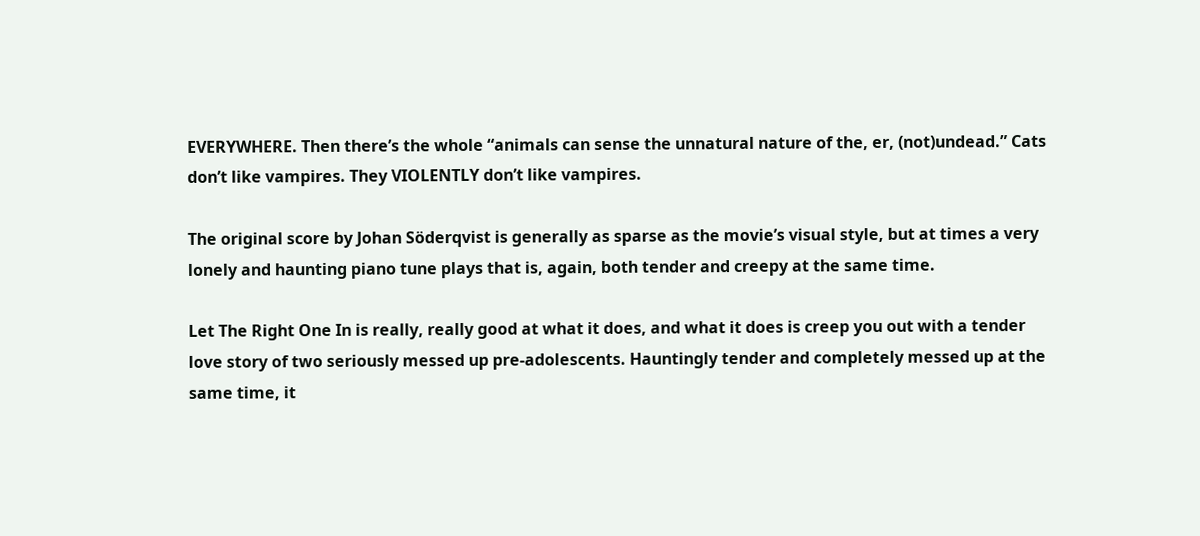EVERYWHERE. Then there’s the whole “animals can sense the unnatural nature of the, er, (not)undead.” Cats don’t like vampires. They VIOLENTLY don’t like vampires.

The original score by Johan Söderqvist is generally as sparse as the movie’s visual style, but at times a very lonely and haunting piano tune plays that is, again, both tender and creepy at the same time.

Let The Right One In is really, really good at what it does, and what it does is creep you out with a tender love story of two seriously messed up pre-adolescents. Hauntingly tender and completely messed up at the same time, it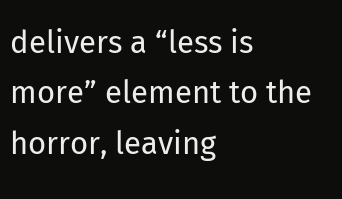delivers a “less is more” element to the horror, leaving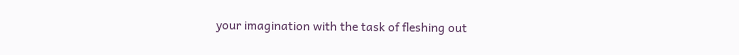your imagination with the task of fleshing out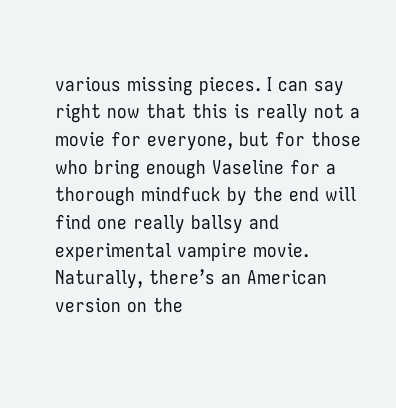various missing pieces. I can say right now that this is really not a movie for everyone, but for those who bring enough Vaseline for a thorough mindfuck by the end will find one really ballsy and experimental vampire movie. Naturally, there’s an American version on the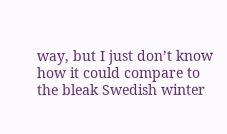way, but I just don’t know how it could compare to the bleak Swedish winter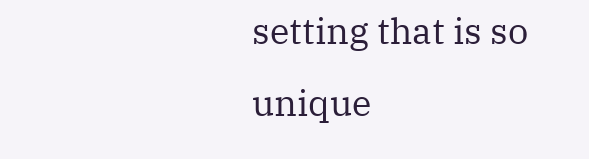setting that is so unique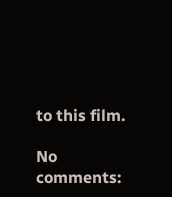to this film.

No comments: